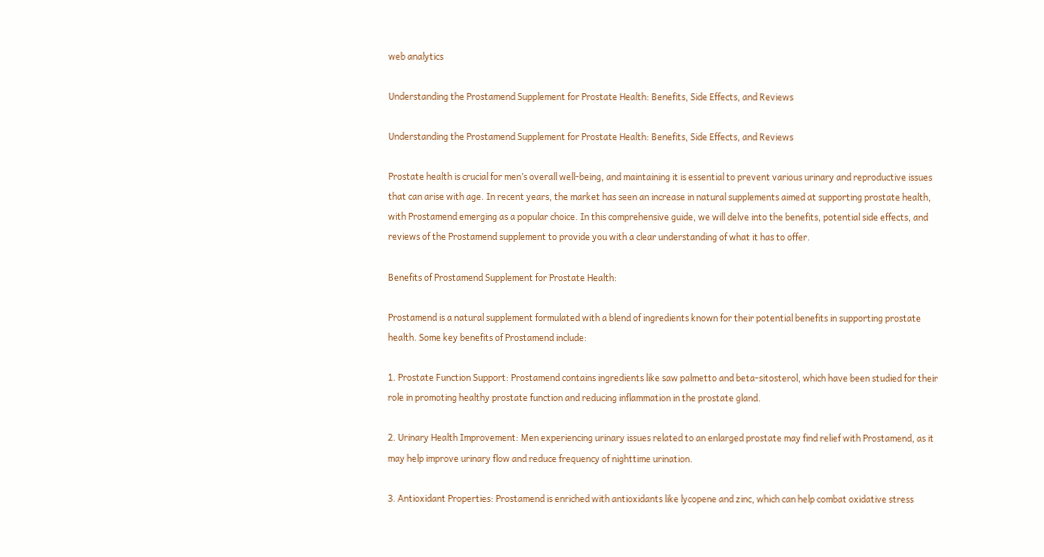web analytics

Understanding the Prostamend Supplement for Prostate Health: Benefits, Side Effects, and Reviews

Understanding the Prostamend Supplement for Prostate Health: Benefits, Side Effects, and Reviews

Prostate health is crucial for men’s overall well-being, and maintaining it is essential to prevent various urinary and reproductive issues that can arise with age. In recent years, the market has seen an increase in natural supplements aimed at supporting prostate health, with Prostamend emerging as a popular choice. In this comprehensive guide, we will delve into the benefits, potential side effects, and reviews of the Prostamend supplement to provide you with a clear understanding of what it has to offer.

Benefits of Prostamend Supplement for Prostate Health:

Prostamend is a natural supplement formulated with a blend of ingredients known for their potential benefits in supporting prostate health. Some key benefits of Prostamend include:

1. Prostate Function Support: Prostamend contains ingredients like saw palmetto and beta-sitosterol, which have been studied for their role in promoting healthy prostate function and reducing inflammation in the prostate gland.

2. Urinary Health Improvement: Men experiencing urinary issues related to an enlarged prostate may find relief with Prostamend, as it may help improve urinary flow and reduce frequency of nighttime urination.

3. Antioxidant Properties: Prostamend is enriched with antioxidants like lycopene and zinc, which can help combat oxidative stress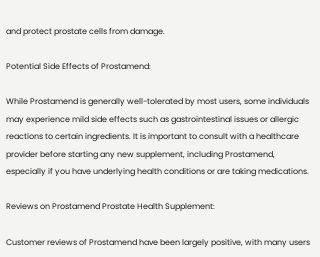and protect prostate cells from damage.

Potential Side Effects of Prostamend:

While Prostamend is generally well-tolerated by most users, some individuals may experience mild side effects such as gastrointestinal issues or allergic reactions to certain ingredients. It is important to consult with a healthcare provider before starting any new supplement, including Prostamend, especially if you have underlying health conditions or are taking medications.

Reviews on Prostamend Prostate Health Supplement:

Customer reviews of Prostamend have been largely positive, with many users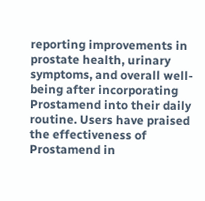reporting improvements in prostate health, urinary symptoms, and overall well-being after incorporating Prostamend into their daily routine. Users have praised the effectiveness of Prostamend in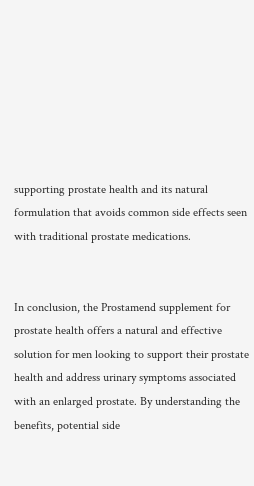supporting prostate health and its natural formulation that avoids common side effects seen with traditional prostate medications.


In conclusion, the Prostamend supplement for prostate health offers a natural and effective solution for men looking to support their prostate health and address urinary symptoms associated with an enlarged prostate. By understanding the benefits, potential side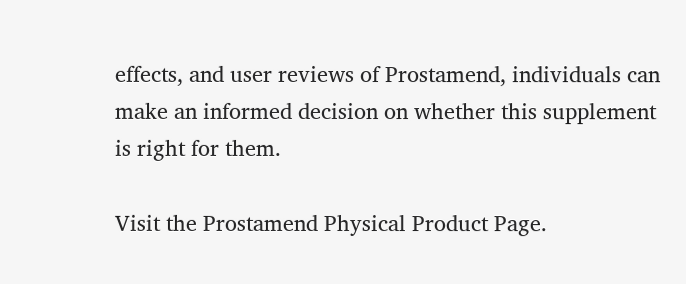effects, and user reviews of Prostamend, individuals can make an informed decision on whether this supplement is right for them.

Visit the Prostamend Physical Product Page.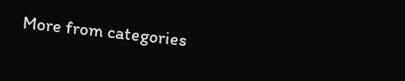More from categories